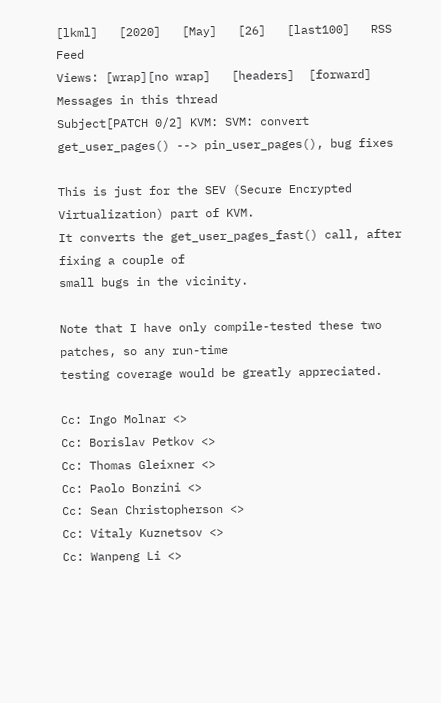[lkml]   [2020]   [May]   [26]   [last100]   RSS Feed
Views: [wrap][no wrap]   [headers]  [forward]
Messages in this thread
Subject[PATCH 0/2] KVM: SVM: convert get_user_pages() --> pin_user_pages(), bug fixes

This is just for the SEV (Secure Encrypted Virtualization) part of KVM.
It converts the get_user_pages_fast() call, after fixing a couple of
small bugs in the vicinity.

Note that I have only compile-tested these two patches, so any run-time
testing coverage would be greatly appreciated.

Cc: Ingo Molnar <>
Cc: Borislav Petkov <>
Cc: Thomas Gleixner <>
Cc: Paolo Bonzini <>
Cc: Sean Christopherson <>
Cc: Vitaly Kuznetsov <>
Cc: Wanpeng Li <>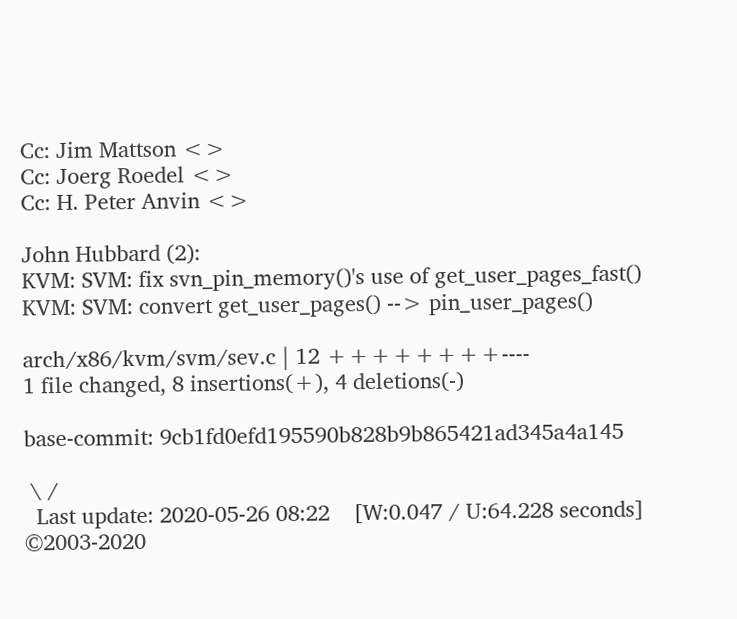Cc: Jim Mattson <>
Cc: Joerg Roedel <>
Cc: H. Peter Anvin <>

John Hubbard (2):
KVM: SVM: fix svn_pin_memory()'s use of get_user_pages_fast()
KVM: SVM: convert get_user_pages() --> pin_user_pages()

arch/x86/kvm/svm/sev.c | 12 ++++++++----
1 file changed, 8 insertions(+), 4 deletions(-)

base-commit: 9cb1fd0efd195590b828b9b865421ad345a4a145

 \ /
  Last update: 2020-05-26 08:22    [W:0.047 / U:64.228 seconds]
©2003-2020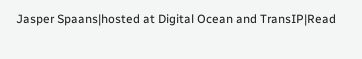Jasper Spaans|hosted at Digital Ocean and TransIP|Read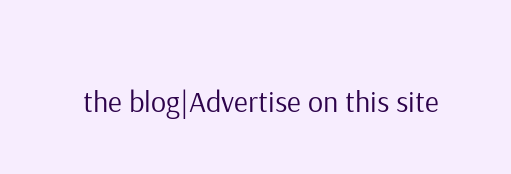the blog|Advertise on this site